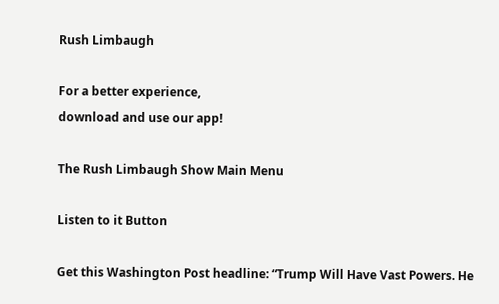Rush Limbaugh

For a better experience,
download and use our app!

The Rush Limbaugh Show Main Menu

Listen to it Button

Get this Washington Post headline: “Trump Will Have Vast Powers. He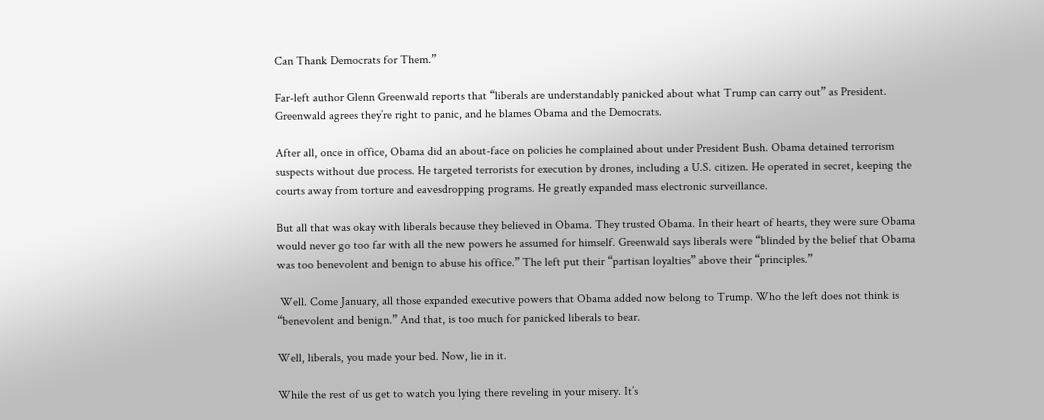Can Thank Democrats for Them.”

Far-left author Glenn Greenwald reports that “liberals are understandably panicked about what Trump can carry out” as President. Greenwald agrees they’re right to panic, and he blames Obama and the Democrats.

After all, once in office, Obama did an about-face on policies he complained about under President Bush. Obama detained terrorism suspects without due process. He targeted terrorists for execution by drones, including a U.S. citizen. He operated in secret, keeping the courts away from torture and eavesdropping programs. He greatly expanded mass electronic surveillance.

But all that was okay with liberals because they believed in Obama. They trusted Obama. In their heart of hearts, they were sure Obama would never go too far with all the new powers he assumed for himself. Greenwald says liberals were “blinded by the belief that Obama was too benevolent and benign to abuse his office.” The left put their “partisan loyalties” above their “principles.”

 Well. Come January, all those expanded executive powers that Obama added now belong to Trump. Who the left does not think is “benevolent and benign.” And that, is too much for panicked liberals to bear.

Well, liberals, you made your bed. Now, lie in it.

While the rest of us get to watch you lying there reveling in your misery. It’s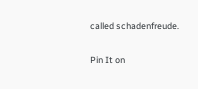called schadenfreude.

Pin It on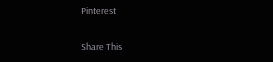Pinterest

Share This